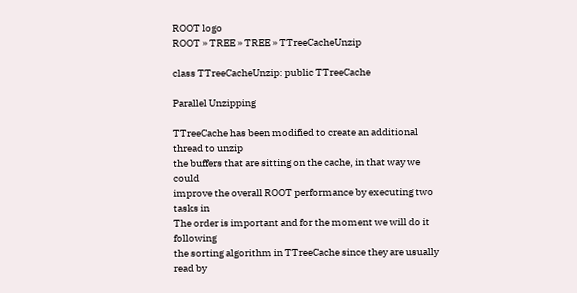ROOT logo
ROOT » TREE » TREE » TTreeCacheUnzip

class TTreeCacheUnzip: public TTreeCache

Parallel Unzipping

TTreeCache has been modified to create an additional thread to unzip
the buffers that are sitting on the cache, in that way we could
improve the overall ROOT performance by executing two tasks in
The order is important and for the moment we will do it following
the sorting algorithm in TTreeCache since they are usually read by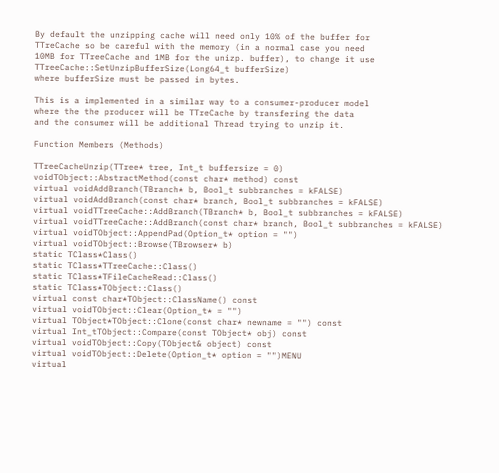By default the unzipping cache will need only 10% of the buffer for
TTreCache so be careful with the memory (in a normal case you need
10MB for TTreeCache and 1MB for the unizp. buffer), to change it use
TTreeCache::SetUnzipBufferSize(Long64_t bufferSize)
where bufferSize must be passed in bytes.

This is a implemented in a similar way to a consumer-producer model
where the the producer will be TTreCache by transfering the data
and the consumer will be additional Thread trying to unzip it.

Function Members (Methods)

TTreeCacheUnzip(TTree* tree, Int_t buffersize = 0)
voidTObject::AbstractMethod(const char* method) const
virtual voidAddBranch(TBranch* b, Bool_t subbranches = kFALSE)
virtual voidAddBranch(const char* branch, Bool_t subbranches = kFALSE)
virtual voidTTreeCache::AddBranch(TBranch* b, Bool_t subbranches = kFALSE)
virtual voidTTreeCache::AddBranch(const char* branch, Bool_t subbranches = kFALSE)
virtual voidTObject::AppendPad(Option_t* option = "")
virtual voidTObject::Browse(TBrowser* b)
static TClass*Class()
static TClass*TTreeCache::Class()
static TClass*TFileCacheRead::Class()
static TClass*TObject::Class()
virtual const char*TObject::ClassName() const
virtual voidTObject::Clear(Option_t* = "")
virtual TObject*TObject::Clone(const char* newname = "") const
virtual Int_tTObject::Compare(const TObject* obj) const
virtual voidTObject::Copy(TObject& object) const
virtual voidTObject::Delete(Option_t* option = "")MENU
virtual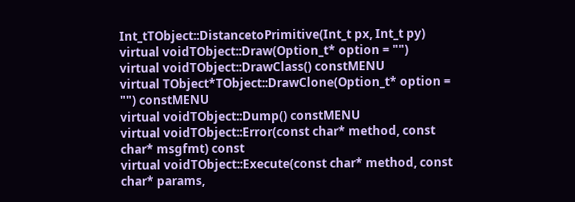Int_tTObject::DistancetoPrimitive(Int_t px, Int_t py)
virtual voidTObject::Draw(Option_t* option = "")
virtual voidTObject::DrawClass() constMENU
virtual TObject*TObject::DrawClone(Option_t* option = "") constMENU
virtual voidTObject::Dump() constMENU
virtual voidTObject::Error(const char* method, const char* msgfmt) const
virtual voidTObject::Execute(const char* method, const char* params,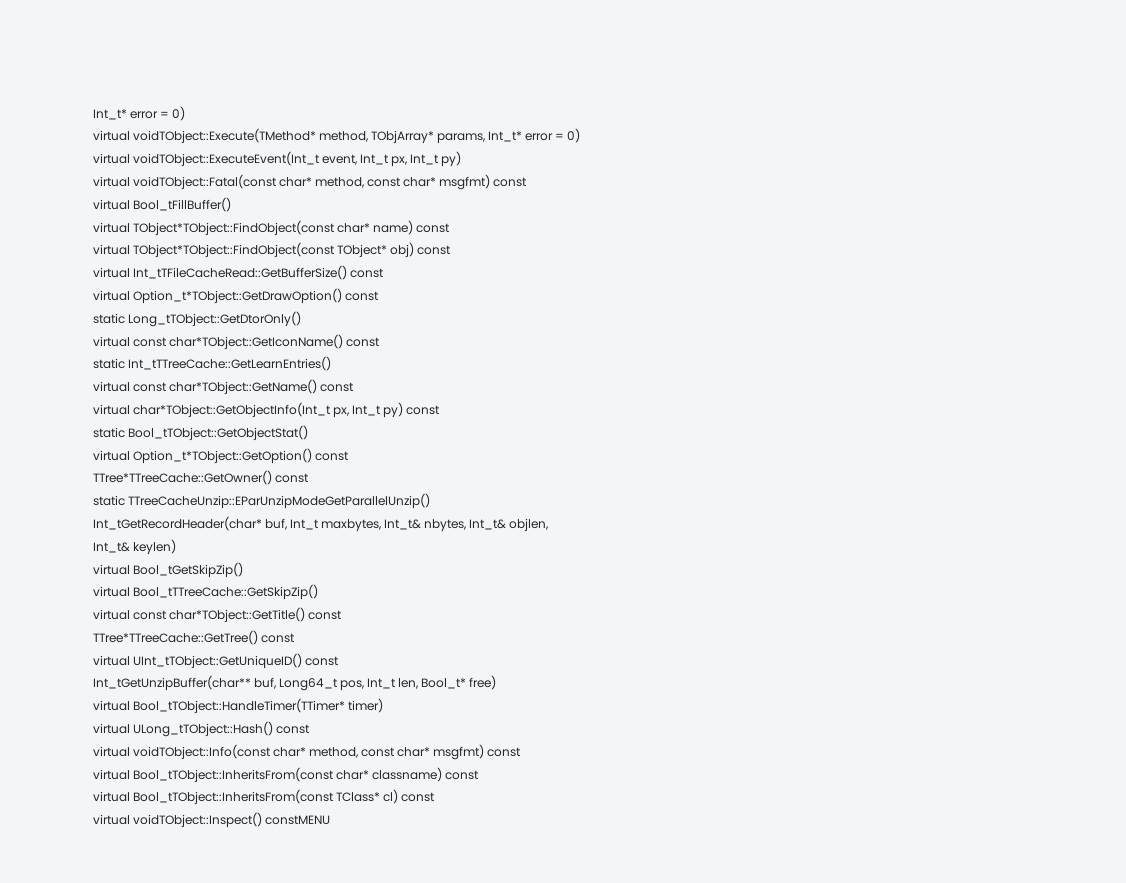Int_t* error = 0)
virtual voidTObject::Execute(TMethod* method, TObjArray* params, Int_t* error = 0)
virtual voidTObject::ExecuteEvent(Int_t event, Int_t px, Int_t py)
virtual voidTObject::Fatal(const char* method, const char* msgfmt) const
virtual Bool_tFillBuffer()
virtual TObject*TObject::FindObject(const char* name) const
virtual TObject*TObject::FindObject(const TObject* obj) const
virtual Int_tTFileCacheRead::GetBufferSize() const
virtual Option_t*TObject::GetDrawOption() const
static Long_tTObject::GetDtorOnly()
virtual const char*TObject::GetIconName() const
static Int_tTTreeCache::GetLearnEntries()
virtual const char*TObject::GetName() const
virtual char*TObject::GetObjectInfo(Int_t px, Int_t py) const
static Bool_tTObject::GetObjectStat()
virtual Option_t*TObject::GetOption() const
TTree*TTreeCache::GetOwner() const
static TTreeCacheUnzip::EParUnzipModeGetParallelUnzip()
Int_tGetRecordHeader(char* buf, Int_t maxbytes, Int_t& nbytes, Int_t& objlen, Int_t& keylen)
virtual Bool_tGetSkipZip()
virtual Bool_tTTreeCache::GetSkipZip()
virtual const char*TObject::GetTitle() const
TTree*TTreeCache::GetTree() const
virtual UInt_tTObject::GetUniqueID() const
Int_tGetUnzipBuffer(char** buf, Long64_t pos, Int_t len, Bool_t* free)
virtual Bool_tTObject::HandleTimer(TTimer* timer)
virtual ULong_tTObject::Hash() const
virtual voidTObject::Info(const char* method, const char* msgfmt) const
virtual Bool_tTObject::InheritsFrom(const char* classname) const
virtual Bool_tTObject::InheritsFrom(const TClass* cl) const
virtual voidTObject::Inspect() constMENU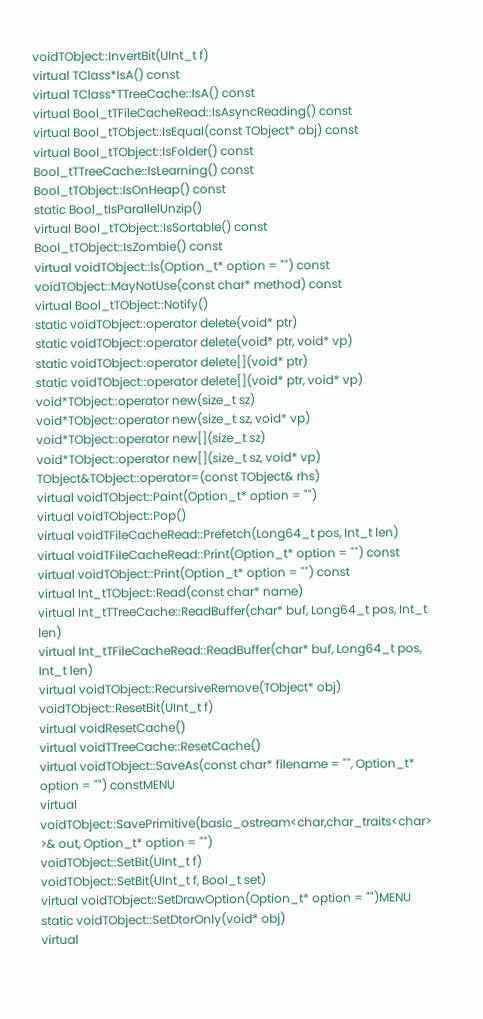voidTObject::InvertBit(UInt_t f)
virtual TClass*IsA() const
virtual TClass*TTreeCache::IsA() const
virtual Bool_tTFileCacheRead::IsAsyncReading() const
virtual Bool_tTObject::IsEqual(const TObject* obj) const
virtual Bool_tTObject::IsFolder() const
Bool_tTTreeCache::IsLearning() const
Bool_tTObject::IsOnHeap() const
static Bool_tIsParallelUnzip()
virtual Bool_tTObject::IsSortable() const
Bool_tTObject::IsZombie() const
virtual voidTObject::ls(Option_t* option = "") const
voidTObject::MayNotUse(const char* method) const
virtual Bool_tTObject::Notify()
static voidTObject::operator delete(void* ptr)
static voidTObject::operator delete(void* ptr, void* vp)
static voidTObject::operator delete[](void* ptr)
static voidTObject::operator delete[](void* ptr, void* vp)
void*TObject::operator new(size_t sz)
void*TObject::operator new(size_t sz, void* vp)
void*TObject::operator new[](size_t sz)
void*TObject::operator new[](size_t sz, void* vp)
TObject&TObject::operator=(const TObject& rhs)
virtual voidTObject::Paint(Option_t* option = "")
virtual voidTObject::Pop()
virtual voidTFileCacheRead::Prefetch(Long64_t pos, Int_t len)
virtual voidTFileCacheRead::Print(Option_t* option = "") const
virtual voidTObject::Print(Option_t* option = "") const
virtual Int_tTObject::Read(const char* name)
virtual Int_tTTreeCache::ReadBuffer(char* buf, Long64_t pos, Int_t len)
virtual Int_tTFileCacheRead::ReadBuffer(char* buf, Long64_t pos, Int_t len)
virtual voidTObject::RecursiveRemove(TObject* obj)
voidTObject::ResetBit(UInt_t f)
virtual voidResetCache()
virtual voidTTreeCache::ResetCache()
virtual voidTObject::SaveAs(const char* filename = "", Option_t* option = "") constMENU
virtual voidTObject::SavePrimitive(basic_ostream<char,char_traits<char> >& out, Option_t* option = "")
voidTObject::SetBit(UInt_t f)
voidTObject::SetBit(UInt_t f, Bool_t set)
virtual voidTObject::SetDrawOption(Option_t* option = "")MENU
static voidTObject::SetDtorOnly(void* obj)
virtual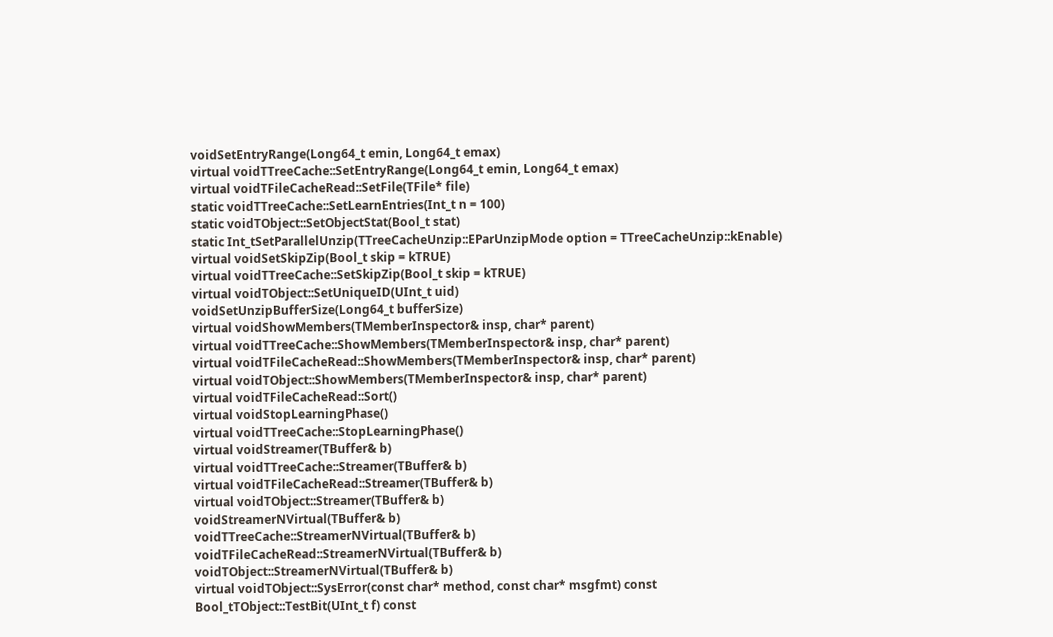voidSetEntryRange(Long64_t emin, Long64_t emax)
virtual voidTTreeCache::SetEntryRange(Long64_t emin, Long64_t emax)
virtual voidTFileCacheRead::SetFile(TFile* file)
static voidTTreeCache::SetLearnEntries(Int_t n = 100)
static voidTObject::SetObjectStat(Bool_t stat)
static Int_tSetParallelUnzip(TTreeCacheUnzip::EParUnzipMode option = TTreeCacheUnzip::kEnable)
virtual voidSetSkipZip(Bool_t skip = kTRUE)
virtual voidTTreeCache::SetSkipZip(Bool_t skip = kTRUE)
virtual voidTObject::SetUniqueID(UInt_t uid)
voidSetUnzipBufferSize(Long64_t bufferSize)
virtual voidShowMembers(TMemberInspector& insp, char* parent)
virtual voidTTreeCache::ShowMembers(TMemberInspector& insp, char* parent)
virtual voidTFileCacheRead::ShowMembers(TMemberInspector& insp, char* parent)
virtual voidTObject::ShowMembers(TMemberInspector& insp, char* parent)
virtual voidTFileCacheRead::Sort()
virtual voidStopLearningPhase()
virtual voidTTreeCache::StopLearningPhase()
virtual voidStreamer(TBuffer& b)
virtual voidTTreeCache::Streamer(TBuffer& b)
virtual voidTFileCacheRead::Streamer(TBuffer& b)
virtual voidTObject::Streamer(TBuffer& b)
voidStreamerNVirtual(TBuffer& b)
voidTTreeCache::StreamerNVirtual(TBuffer& b)
voidTFileCacheRead::StreamerNVirtual(TBuffer& b)
voidTObject::StreamerNVirtual(TBuffer& b)
virtual voidTObject::SysError(const char* method, const char* msgfmt) const
Bool_tTObject::TestBit(UInt_t f) const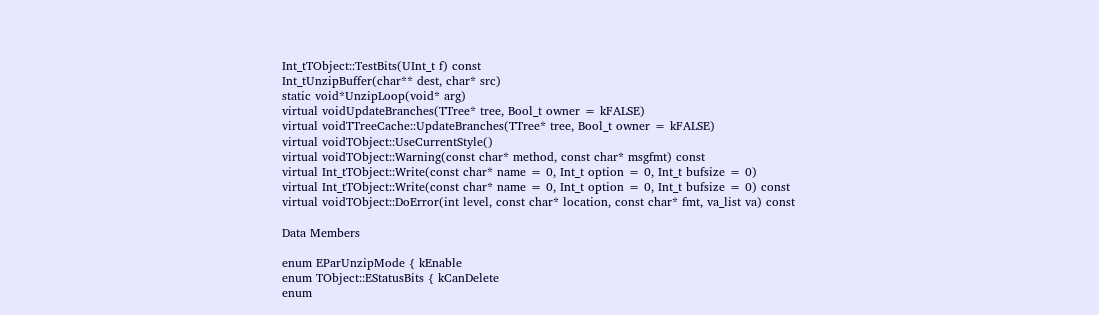Int_tTObject::TestBits(UInt_t f) const
Int_tUnzipBuffer(char** dest, char* src)
static void*UnzipLoop(void* arg)
virtual voidUpdateBranches(TTree* tree, Bool_t owner = kFALSE)
virtual voidTTreeCache::UpdateBranches(TTree* tree, Bool_t owner = kFALSE)
virtual voidTObject::UseCurrentStyle()
virtual voidTObject::Warning(const char* method, const char* msgfmt) const
virtual Int_tTObject::Write(const char* name = 0, Int_t option = 0, Int_t bufsize = 0)
virtual Int_tTObject::Write(const char* name = 0, Int_t option = 0, Int_t bufsize = 0) const
virtual voidTObject::DoError(int level, const char* location, const char* fmt, va_list va) const

Data Members

enum EParUnzipMode { kEnable
enum TObject::EStatusBits { kCanDelete
enum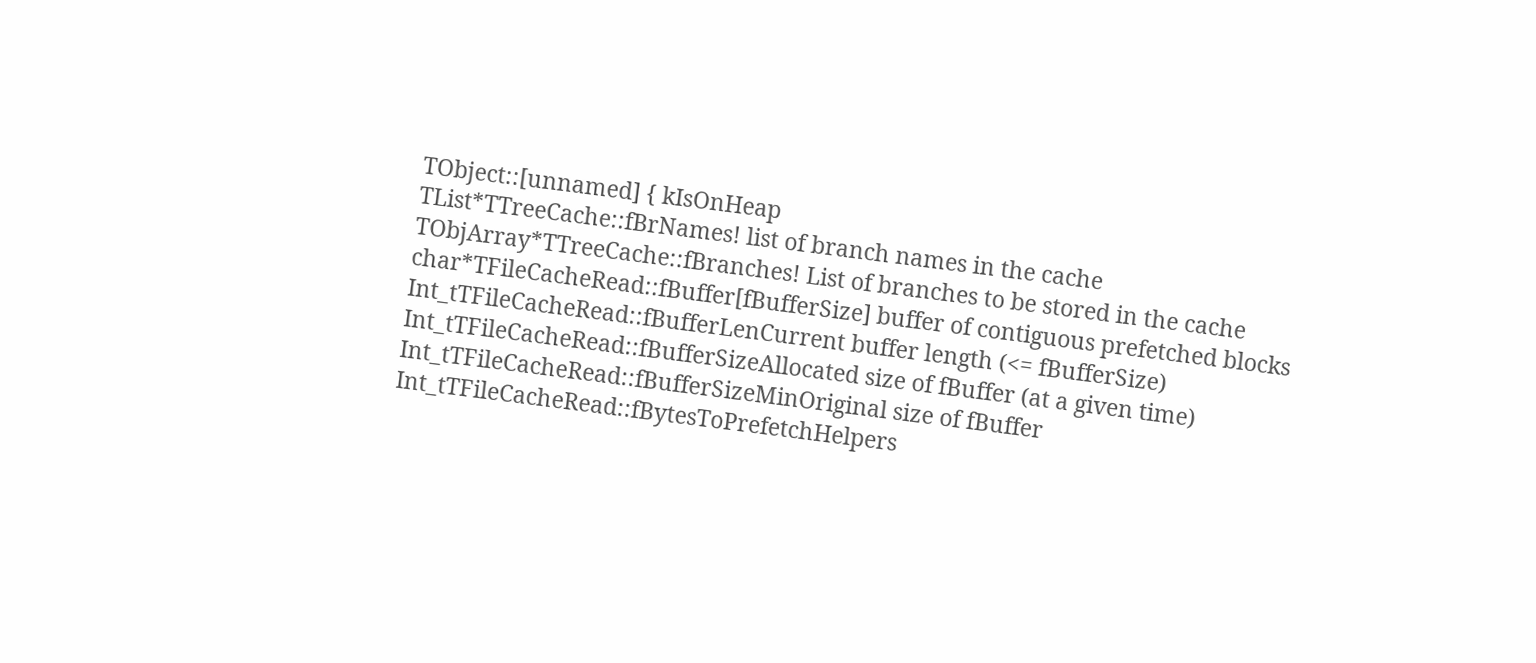TObject::[unnamed] { kIsOnHeap
TList*TTreeCache::fBrNames! list of branch names in the cache
TObjArray*TTreeCache::fBranches! List of branches to be stored in the cache
char*TFileCacheRead::fBuffer[fBufferSize] buffer of contiguous prefetched blocks
Int_tTFileCacheRead::fBufferLenCurrent buffer length (<= fBufferSize)
Int_tTFileCacheRead::fBufferSizeAllocated size of fBuffer (at a given time)
Int_tTFileCacheRead::fBufferSizeMinOriginal size of fBuffer
Int_tTFileCacheRead::fBytesToPrefetchHelpers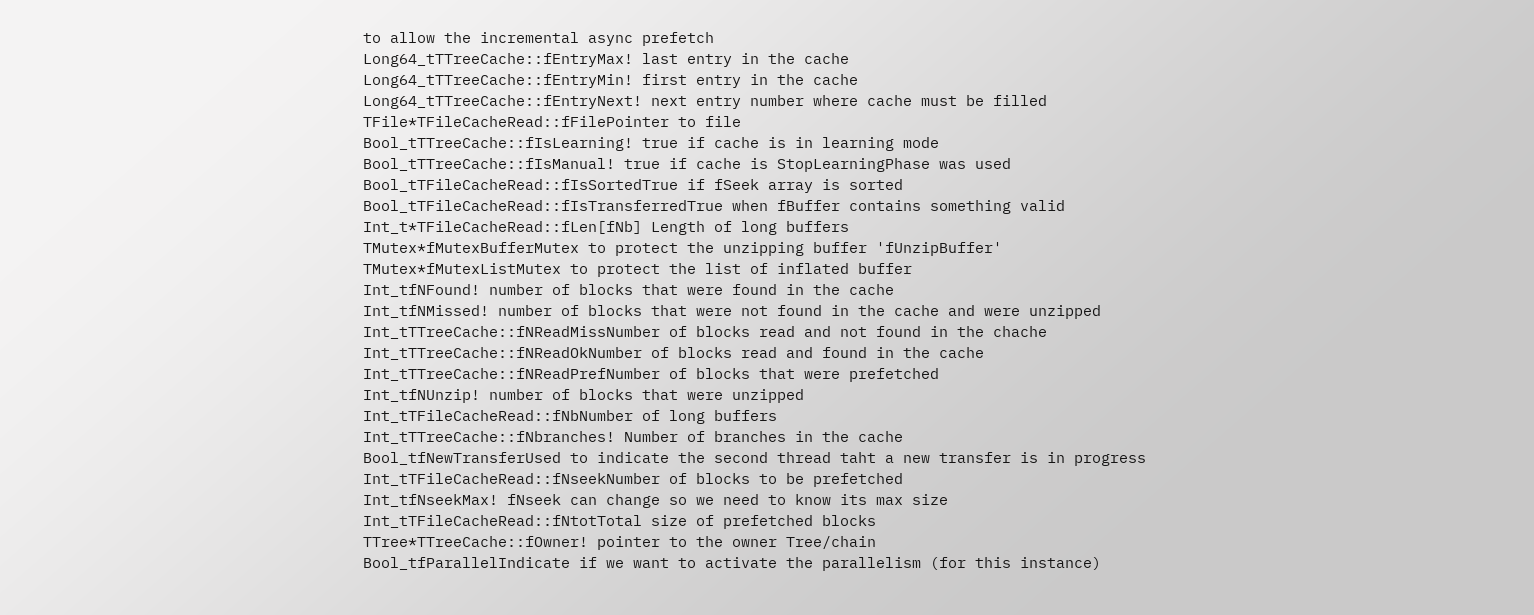to allow the incremental async prefetch
Long64_tTTreeCache::fEntryMax! last entry in the cache
Long64_tTTreeCache::fEntryMin! first entry in the cache
Long64_tTTreeCache::fEntryNext! next entry number where cache must be filled
TFile*TFileCacheRead::fFilePointer to file
Bool_tTTreeCache::fIsLearning! true if cache is in learning mode
Bool_tTTreeCache::fIsManual! true if cache is StopLearningPhase was used
Bool_tTFileCacheRead::fIsSortedTrue if fSeek array is sorted
Bool_tTFileCacheRead::fIsTransferredTrue when fBuffer contains something valid
Int_t*TFileCacheRead::fLen[fNb] Length of long buffers
TMutex*fMutexBufferMutex to protect the unzipping buffer 'fUnzipBuffer'
TMutex*fMutexListMutex to protect the list of inflated buffer
Int_tfNFound! number of blocks that were found in the cache
Int_tfNMissed! number of blocks that were not found in the cache and were unzipped
Int_tTTreeCache::fNReadMissNumber of blocks read and not found in the chache
Int_tTTreeCache::fNReadOkNumber of blocks read and found in the cache
Int_tTTreeCache::fNReadPrefNumber of blocks that were prefetched
Int_tfNUnzip! number of blocks that were unzipped
Int_tTFileCacheRead::fNbNumber of long buffers
Int_tTTreeCache::fNbranches! Number of branches in the cache
Bool_tfNewTransferUsed to indicate the second thread taht a new transfer is in progress
Int_tTFileCacheRead::fNseekNumber of blocks to be prefetched
Int_tfNseekMax! fNseek can change so we need to know its max size
Int_tTFileCacheRead::fNtotTotal size of prefetched blocks
TTree*TTreeCache::fOwner! pointer to the owner Tree/chain
Bool_tfParallelIndicate if we want to activate the parallelism (for this instance)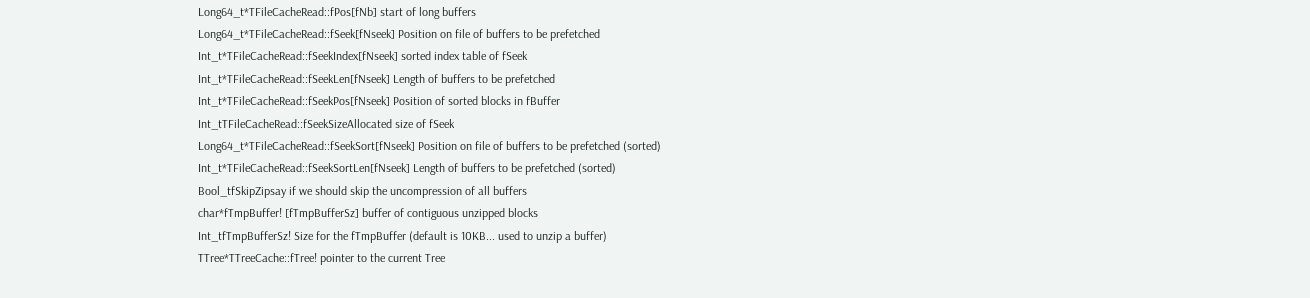Long64_t*TFileCacheRead::fPos[fNb] start of long buffers
Long64_t*TFileCacheRead::fSeek[fNseek] Position on file of buffers to be prefetched
Int_t*TFileCacheRead::fSeekIndex[fNseek] sorted index table of fSeek
Int_t*TFileCacheRead::fSeekLen[fNseek] Length of buffers to be prefetched
Int_t*TFileCacheRead::fSeekPos[fNseek] Position of sorted blocks in fBuffer
Int_tTFileCacheRead::fSeekSizeAllocated size of fSeek
Long64_t*TFileCacheRead::fSeekSort[fNseek] Position on file of buffers to be prefetched (sorted)
Int_t*TFileCacheRead::fSeekSortLen[fNseek] Length of buffers to be prefetched (sorted)
Bool_tfSkipZipsay if we should skip the uncompression of all buffers
char*fTmpBuffer! [fTmpBufferSz] buffer of contiguous unzipped blocks
Int_tfTmpBufferSz! Size for the fTmpBuffer (default is 10KB... used to unzip a buffer)
TTree*TTreeCache::fTree! pointer to the current Tree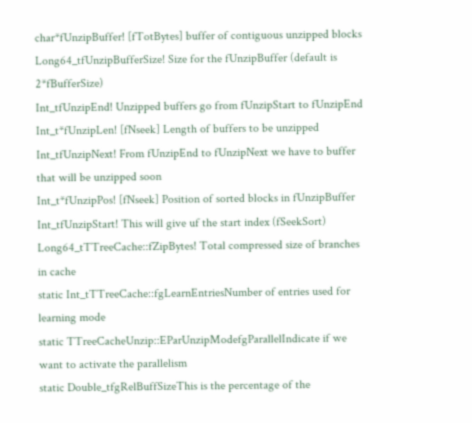char*fUnzipBuffer! [fTotBytes] buffer of contiguous unzipped blocks
Long64_tfUnzipBufferSize! Size for the fUnzipBuffer (default is 2*fBufferSize)
Int_tfUnzipEnd! Unzipped buffers go from fUnzipStart to fUnzipEnd
Int_t*fUnzipLen! [fNseek] Length of buffers to be unzipped
Int_tfUnzipNext! From fUnzipEnd to fUnzipNext we have to buffer that will be unzipped soon
Int_t*fUnzipPos! [fNseek] Position of sorted blocks in fUnzipBuffer
Int_tfUnzipStart! This will give uf the start index (fSeekSort)
Long64_tTTreeCache::fZipBytes! Total compressed size of branches in cache
static Int_tTTreeCache::fgLearnEntriesNumber of entries used for learning mode
static TTreeCacheUnzip::EParUnzipModefgParallelIndicate if we want to activate the parallelism
static Double_tfgRelBuffSizeThis is the percentage of the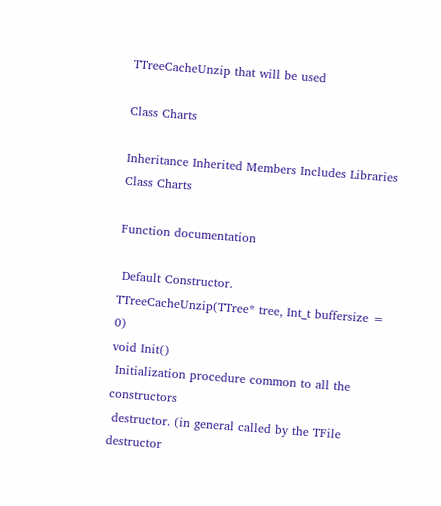TTreeCacheUnzip that will be used

Class Charts

Inheritance Inherited Members Includes Libraries
Class Charts

Function documentation

 Default Constructor.
TTreeCacheUnzip(TTree* tree, Int_t buffersize = 0)
void Init()
 Initialization procedure common to all the constructors
 destructor. (in general called by the TFile destructor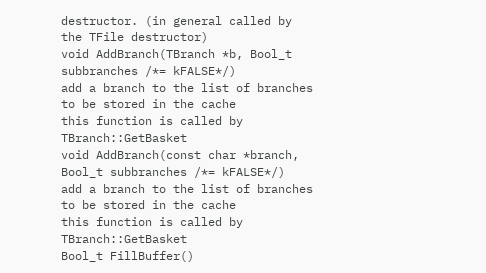destructor. (in general called by the TFile destructor)
void AddBranch(TBranch *b, Bool_t subbranches /*= kFALSE*/)
add a branch to the list of branches to be stored in the cache
this function is called by TBranch::GetBasket
void AddBranch(const char *branch, Bool_t subbranches /*= kFALSE*/)
add a branch to the list of branches to be stored in the cache
this function is called by TBranch::GetBasket
Bool_t FillBuffer()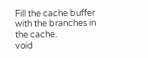Fill the cache buffer with the branches in the cache.
void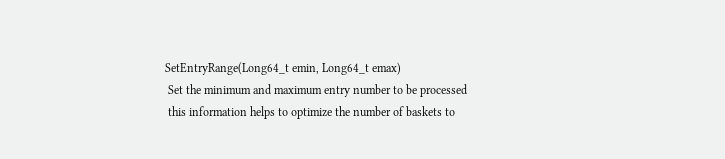SetEntryRange(Long64_t emin, Long64_t emax)
 Set the minimum and maximum entry number to be processed
 this information helps to optimize the number of baskets to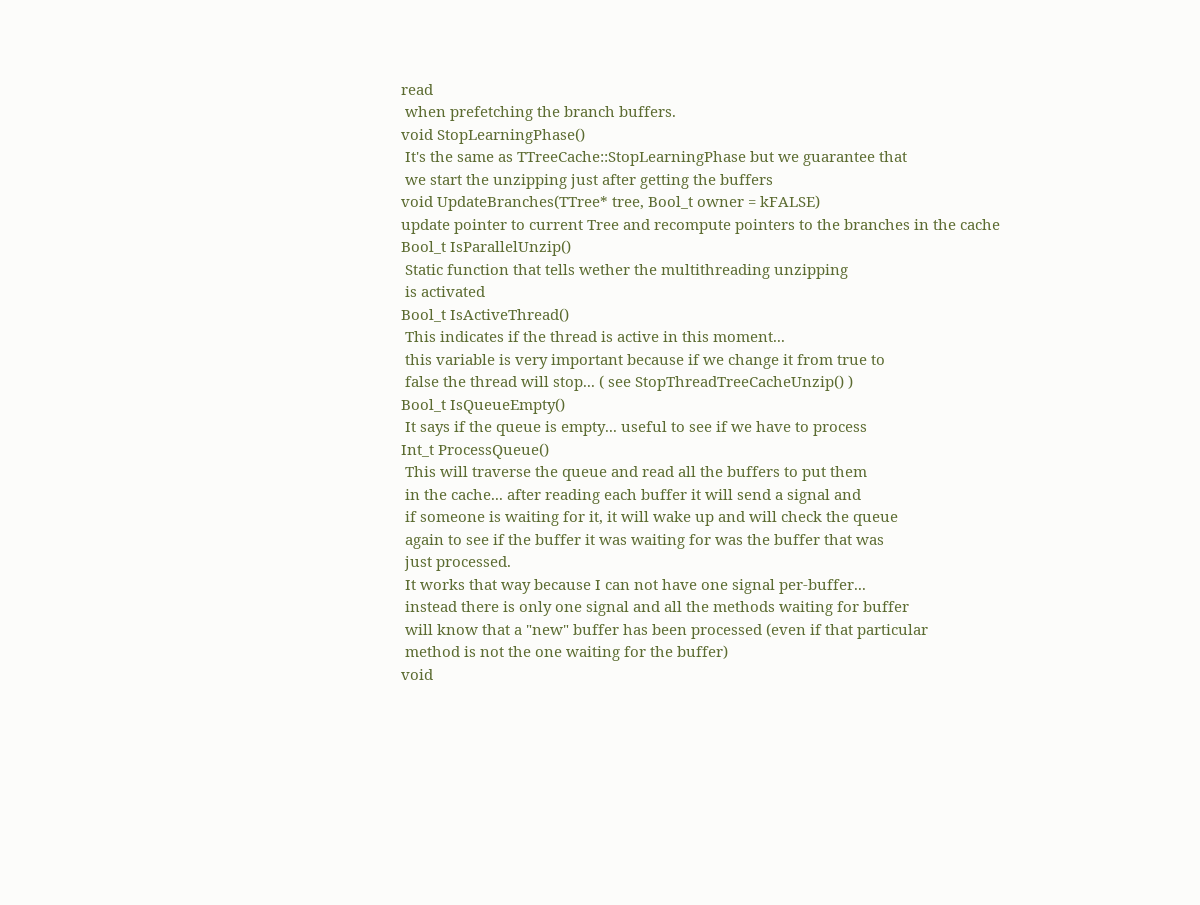read
 when prefetching the branch buffers.
void StopLearningPhase()
 It's the same as TTreeCache::StopLearningPhase but we guarantee that
 we start the unzipping just after getting the buffers
void UpdateBranches(TTree* tree, Bool_t owner = kFALSE)
update pointer to current Tree and recompute pointers to the branches in the cache
Bool_t IsParallelUnzip()
 Static function that tells wether the multithreading unzipping
 is activated
Bool_t IsActiveThread()
 This indicates if the thread is active in this moment...
 this variable is very important because if we change it from true to
 false the thread will stop... ( see StopThreadTreeCacheUnzip() )
Bool_t IsQueueEmpty()
 It says if the queue is empty... useful to see if we have to process
Int_t ProcessQueue()
 This will traverse the queue and read all the buffers to put them
 in the cache... after reading each buffer it will send a signal and
 if someone is waiting for it, it will wake up and will check the queue
 again to see if the buffer it was waiting for was the buffer that was
 just processed.
 It works that way because I can not have one signal per-buffer...
 instead there is only one signal and all the methods waiting for buffer
 will know that a "new" buffer has been processed (even if that particular
 method is not the one waiting for the buffer)
void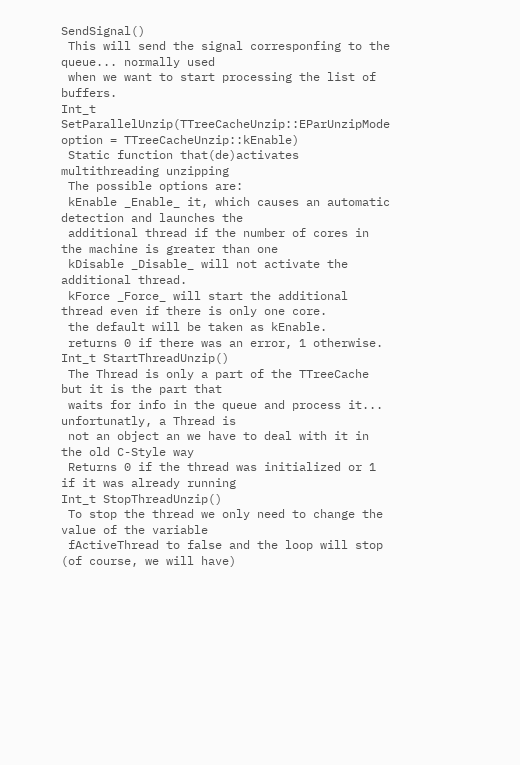SendSignal()
 This will send the signal corresponfing to the queue... normally used
 when we want to start processing the list of buffers.
Int_t SetParallelUnzip(TTreeCacheUnzip::EParUnzipMode option = TTreeCacheUnzip::kEnable)
 Static function that(de)activates multithreading unzipping
 The possible options are:
 kEnable _Enable_ it, which causes an automatic detection and launches the
 additional thread if the number of cores in the machine is greater than one
 kDisable _Disable_ will not activate the additional thread.
 kForce _Force_ will start the additional thread even if there is only one core.
 the default will be taken as kEnable.
 returns 0 if there was an error, 1 otherwise.
Int_t StartThreadUnzip()
 The Thread is only a part of the TTreeCache but it is the part that
 waits for info in the queue and process it... unfortunatly, a Thread is
 not an object an we have to deal with it in the old C-Style way
 Returns 0 if the thread was initialized or 1 if it was already running
Int_t StopThreadUnzip()
 To stop the thread we only need to change the value of the variable
 fActiveThread to false and the loop will stop (of course, we will have)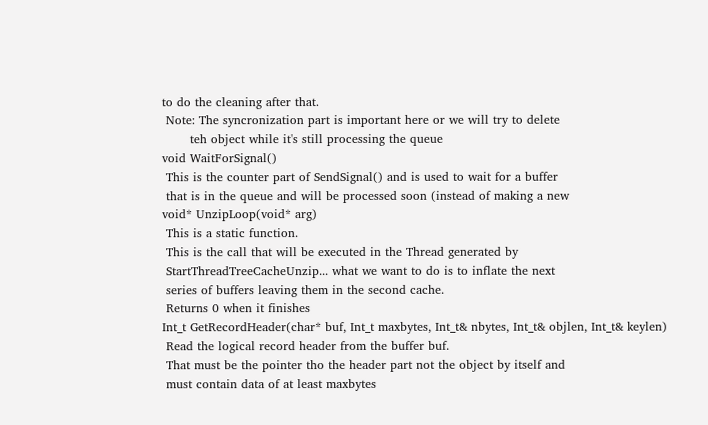to do the cleaning after that.
 Note: The syncronization part is important here or we will try to delete
       teh object while it's still processing the queue
void WaitForSignal()
 This is the counter part of SendSignal() and is used to wait for a buffer
 that is in the queue and will be processed soon (instead of making a new
void* UnzipLoop(void* arg)
 This is a static function.
 This is the call that will be executed in the Thread generated by
 StartThreadTreeCacheUnzip... what we want to do is to inflate the next
 series of buffers leaving them in the second cache.
 Returns 0 when it finishes
Int_t GetRecordHeader(char* buf, Int_t maxbytes, Int_t& nbytes, Int_t& objlen, Int_t& keylen)
 Read the logical record header from the buffer buf.
 That must be the pointer tho the header part not the object by itself and
 must contain data of at least maxbytes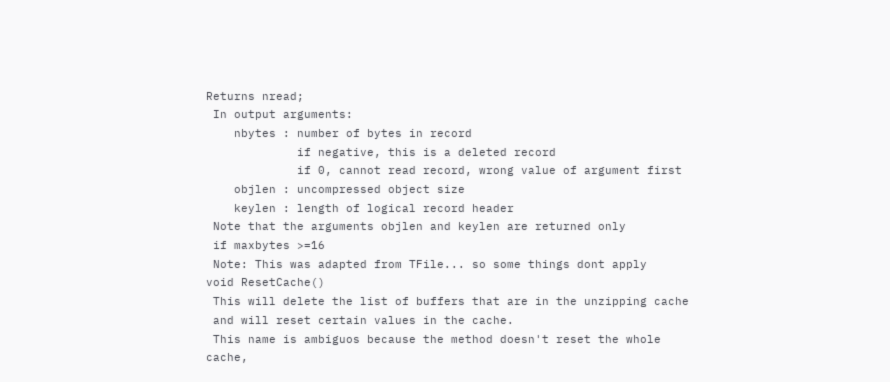Returns nread;
 In output arguments:
    nbytes : number of bytes in record
             if negative, this is a deleted record
             if 0, cannot read record, wrong value of argument first
    objlen : uncompressed object size
    keylen : length of logical record header
 Note that the arguments objlen and keylen are returned only
 if maxbytes >=16
 Note: This was adapted from TFile... so some things dont apply
void ResetCache()
 This will delete the list of buffers that are in the unzipping cache
 and will reset certain values in the cache.
 This name is ambiguos because the method doesn't reset the whole cache,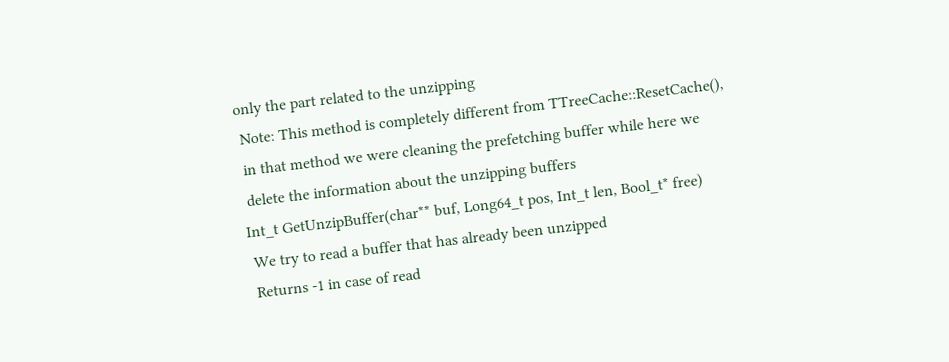only the part related to the unzipping
 Note: This method is completely different from TTreeCache::ResetCache(),
 in that method we were cleaning the prefetching buffer while here we
 delete the information about the unzipping buffers
Int_t GetUnzipBuffer(char** buf, Long64_t pos, Int_t len, Bool_t* free)
 We try to read a buffer that has already been unzipped
 Returns -1 in case of read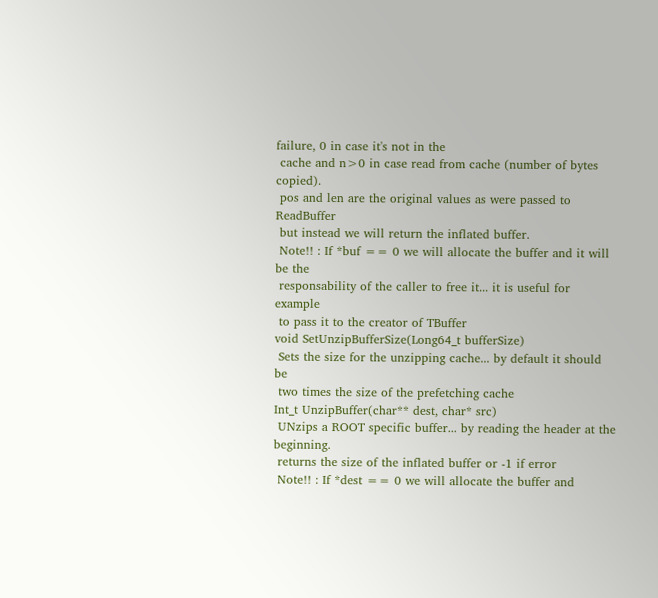failure, 0 in case it's not in the
 cache and n>0 in case read from cache (number of bytes copied).
 pos and len are the original values as were passed to ReadBuffer
 but instead we will return the inflated buffer.
 Note!! : If *buf == 0 we will allocate the buffer and it will be the
 responsability of the caller to free it... it is useful for example
 to pass it to the creator of TBuffer
void SetUnzipBufferSize(Long64_t bufferSize)
 Sets the size for the unzipping cache... by default it should be
 two times the size of the prefetching cache
Int_t UnzipBuffer(char** dest, char* src)
 UNzips a ROOT specific buffer... by reading the header at the beginning.
 returns the size of the inflated buffer or -1 if error
 Note!! : If *dest == 0 we will allocate the buffer and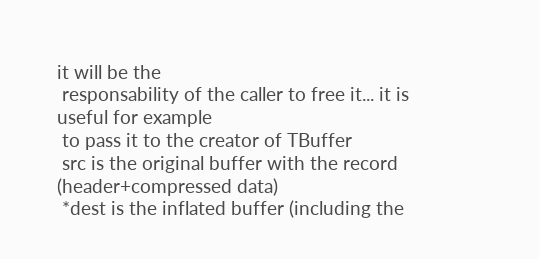it will be the
 responsability of the caller to free it... it is useful for example
 to pass it to the creator of TBuffer
 src is the original buffer with the record (header+compressed data)
 *dest is the inflated buffer (including the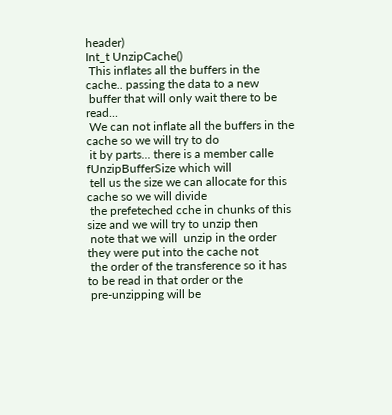header)
Int_t UnzipCache()
 This inflates all the buffers in the cache.. passing the data to a new
 buffer that will only wait there to be read...
 We can not inflate all the buffers in the cache so we will try to do
 it by parts... there is a member calle fUnzipBufferSize which will
 tell us the size we can allocate for this cache so we will divide
 the prefeteched cche in chunks of this size and we will try to unzip then
 note that we will  unzip in the order they were put into the cache not
 the order of the transference so it has to be read in that order or the
 pre-unzipping will be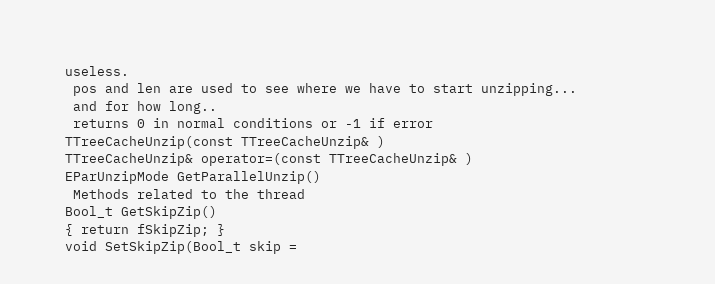useless.
 pos and len are used to see where we have to start unzipping...
 and for how long..
 returns 0 in normal conditions or -1 if error
TTreeCacheUnzip(const TTreeCacheUnzip& )
TTreeCacheUnzip& operator=(const TTreeCacheUnzip& )
EParUnzipMode GetParallelUnzip()
 Methods related to the thread
Bool_t GetSkipZip()
{ return fSkipZip; }
void SetSkipZip(Bool_t skip =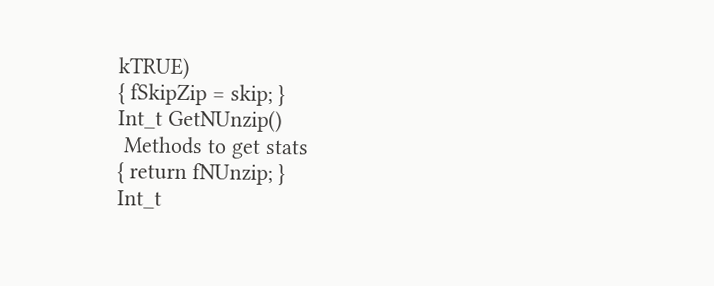kTRUE)
{ fSkipZip = skip; }
Int_t GetNUnzip()
 Methods to get stats
{ return fNUnzip; }
Int_t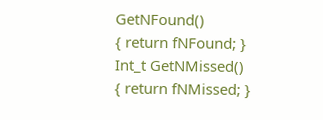GetNFound()
{ return fNFound; }
Int_t GetNMissed()
{ return fNMissed; }